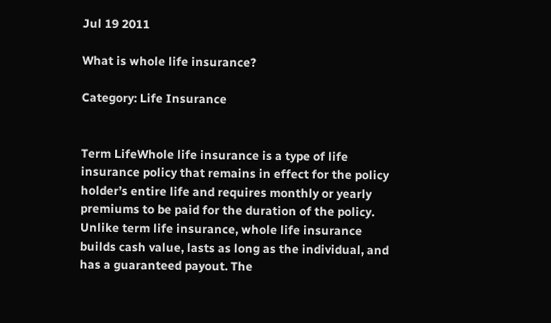Jul 19 2011

What is whole life insurance?

Category: Life Insurance


Term LifeWhole life insurance is a type of life insurance policy that remains in effect for the policy holder’s entire life and requires monthly or yearly premiums to be paid for the duration of the policy. Unlike term life insurance, whole life insurance builds cash value, lasts as long as the individual, and has a guaranteed payout. The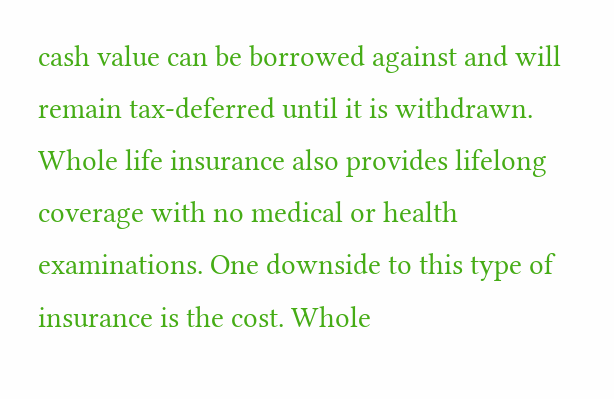cash value can be borrowed against and will remain tax-deferred until it is withdrawn. Whole life insurance also provides lifelong coverage with no medical or health examinations. One downside to this type of insurance is the cost. Whole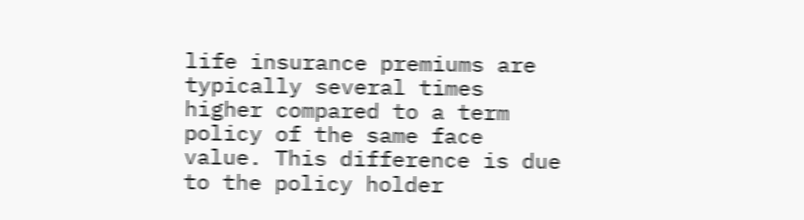life insurance premiums are typically several times higher compared to a term policy of the same face value. This difference is due to the policy holder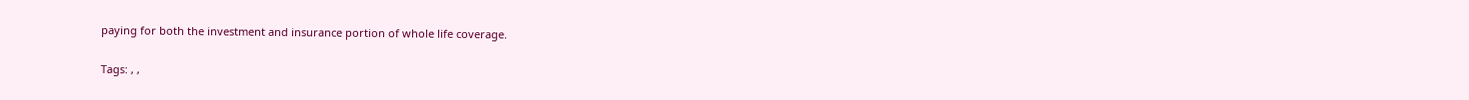paying for both the investment and insurance portion of whole life coverage.

Tags: , ,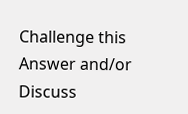Challenge this Answer and/or Discuss